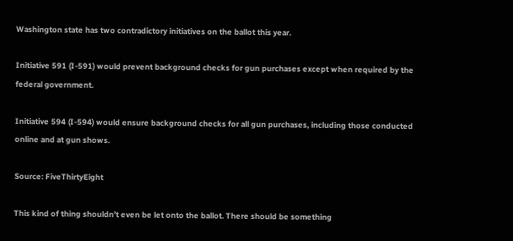Washington state has two contradictory initiatives on the ballot this year.

Initiative 591 (I-591) would prevent background checks for gun purchases except when required by the federal government.

Initiative 594 (I-594) would ensure background checks for all gun purchases, including those conducted online and at gun shows.

Source: FiveThirtyEight

This kind of thing shouldn’t even be let onto the ballot. There should be something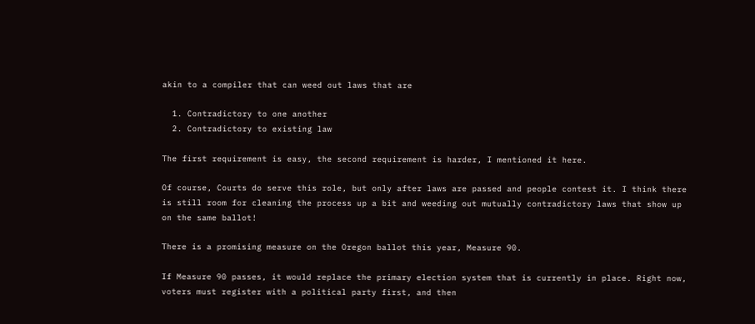akin to a compiler that can weed out laws that are

  1. Contradictory to one another
  2. Contradictory to existing law

The first requirement is easy, the second requirement is harder, I mentioned it here.

Of course, Courts do serve this role, but only after laws are passed and people contest it. I think there is still room for cleaning the process up a bit and weeding out mutually contradictory laws that show up on the same ballot!

There is a promising measure on the Oregon ballot this year, Measure 90.

If Measure 90 passes, it would replace the primary election system that is currently in place. Right now, voters must register with a political party first, and then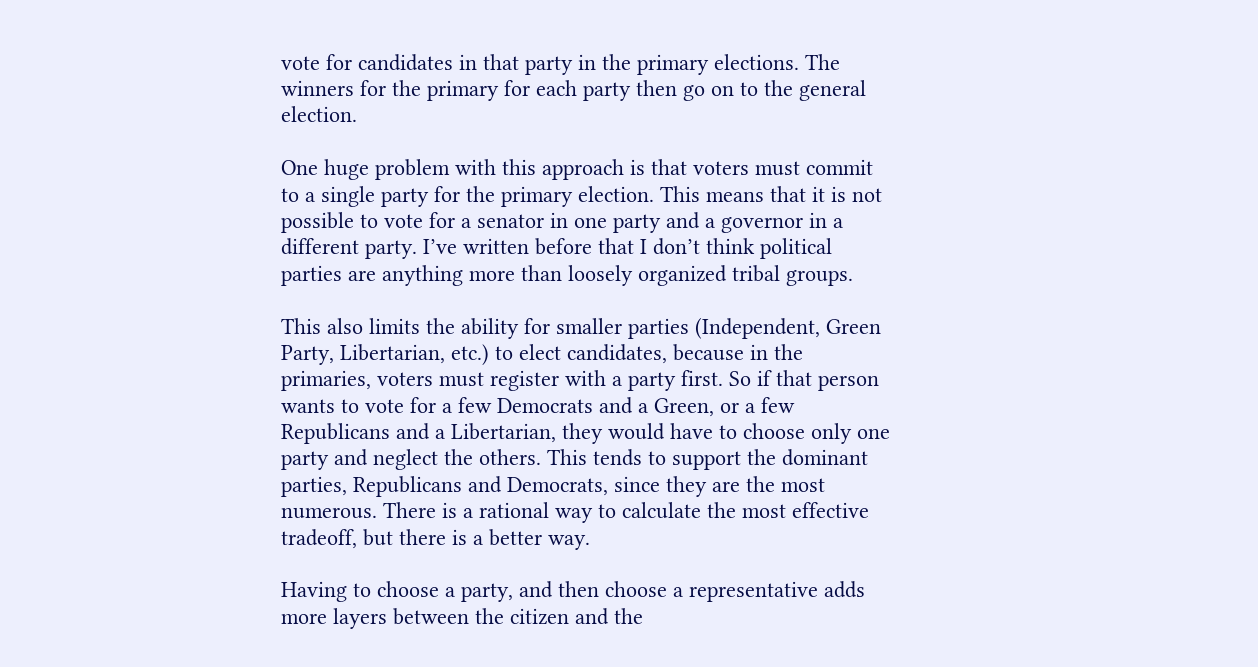vote for candidates in that party in the primary elections. The winners for the primary for each party then go on to the general election.

One huge problem with this approach is that voters must commit to a single party for the primary election. This means that it is not possible to vote for a senator in one party and a governor in a different party. I’ve written before that I don’t think political parties are anything more than loosely organized tribal groups.

This also limits the ability for smaller parties (Independent, Green Party, Libertarian, etc.) to elect candidates, because in the primaries, voters must register with a party first. So if that person wants to vote for a few Democrats and a Green, or a few Republicans and a Libertarian, they would have to choose only one party and neglect the others. This tends to support the dominant parties, Republicans and Democrats, since they are the most numerous. There is a rational way to calculate the most effective tradeoff, but there is a better way.

Having to choose a party, and then choose a representative adds more layers between the citizen and the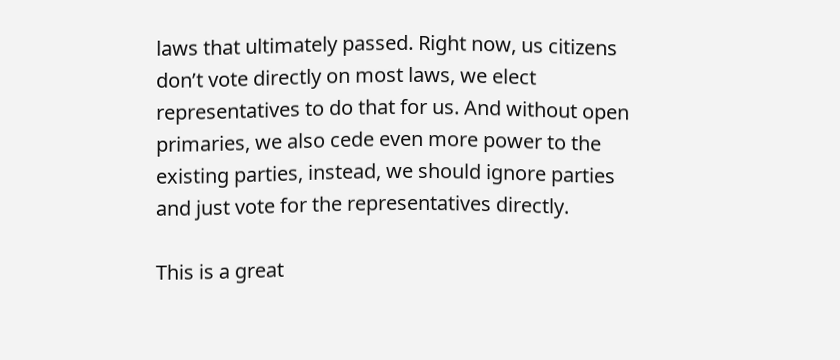laws that ultimately passed. Right now, us citizens don’t vote directly on most laws, we elect representatives to do that for us. And without open primaries, we also cede even more power to the existing parties, instead, we should ignore parties and just vote for the representatives directly.

This is a great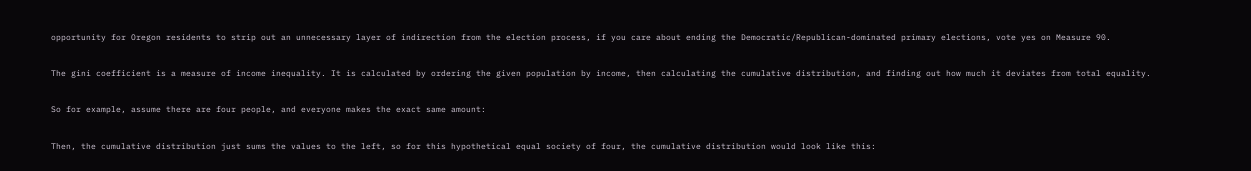opportunity for Oregon residents to strip out an unnecessary layer of indirection from the election process, if you care about ending the Democratic/Republican-dominated primary elections, vote yes on Measure 90.

The gini coefficient is a measure of income inequality. It is calculated by ordering the given population by income, then calculating the cumulative distribution, and finding out how much it deviates from total equality.

So for example, assume there are four people, and everyone makes the exact same amount:

Then, the cumulative distribution just sums the values to the left, so for this hypothetical equal society of four, the cumulative distribution would look like this: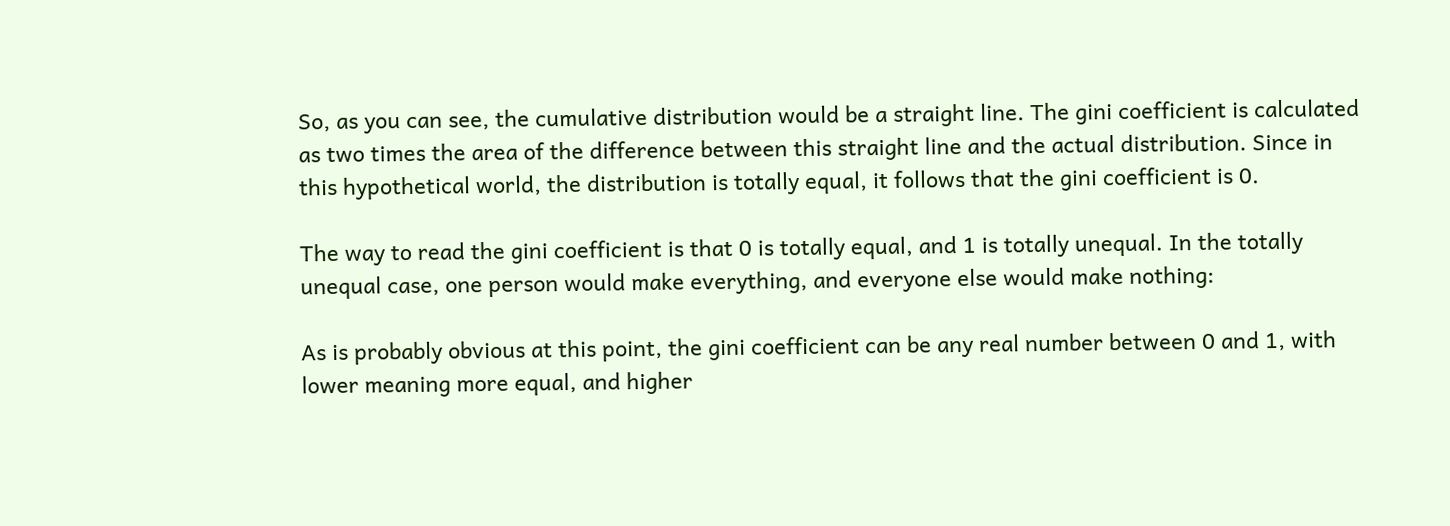So, as you can see, the cumulative distribution would be a straight line. The gini coefficient is calculated as two times the area of the difference between this straight line and the actual distribution. Since in this hypothetical world, the distribution is totally equal, it follows that the gini coefficient is 0.

The way to read the gini coefficient is that 0 is totally equal, and 1 is totally unequal. In the totally unequal case, one person would make everything, and everyone else would make nothing:

As is probably obvious at this point, the gini coefficient can be any real number between 0 and 1, with lower meaning more equal, and higher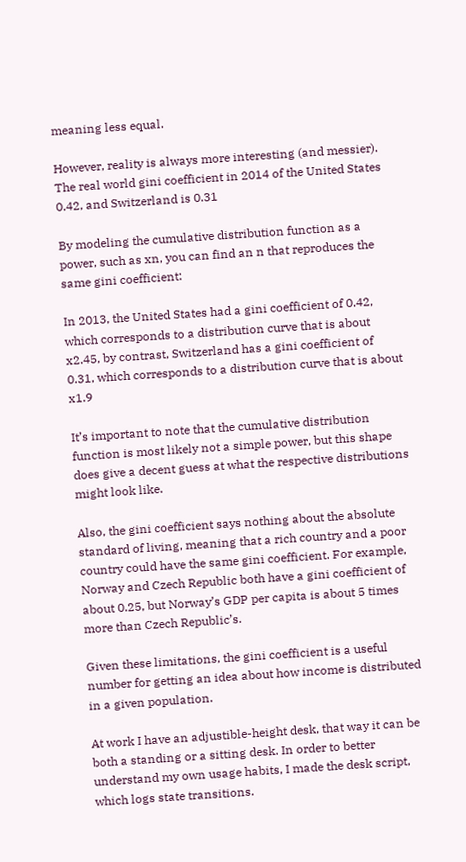meaning less equal.

However, reality is always more interesting (and messier). The real world gini coefficient in 2014 of the United States 0.42, and Switzerland is 0.31

By modeling the cumulative distribution function as a power, such as xn, you can find an n that reproduces the same gini coefficient:

In 2013, the United States had a gini coefficient of 0.42, which corresponds to a distribution curve that is about x2.45, by contrast, Switzerland has a gini coefficient of 0.31, which corresponds to a distribution curve that is about x1.9

It’s important to note that the cumulative distribution function is most likely not a simple power, but this shape does give a decent guess at what the respective distributions might look like.

Also, the gini coefficient says nothing about the absolute standard of living, meaning that a rich country and a poor country could have the same gini coefficient. For example, Norway and Czech Republic both have a gini coefficient of about 0.25, but Norway’s GDP per capita is about 5 times more than Czech Republic’s.

Given these limitations, the gini coefficient is a useful number for getting an idea about how income is distributed in a given population.

At work I have an adjustible-height desk, that way it can be both a standing or a sitting desk. In order to better understand my own usage habits, I made the desk script, which logs state transitions.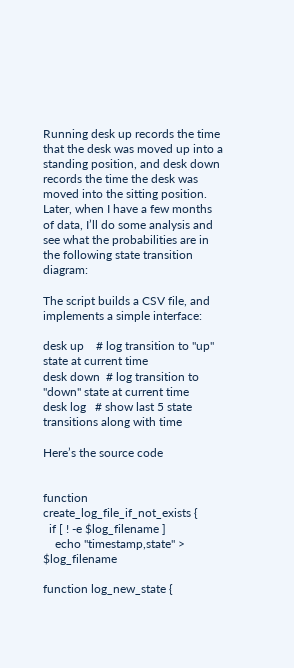Running desk up records the time that the desk was moved up into a standing position, and desk down records the time the desk was moved into the sitting position. Later, when I have a few months of data, I’ll do some analysis and see what the probabilities are in the following state transition diagram:

The script builds a CSV file, and implements a simple interface:

desk up    # log transition to "up" state at current time
desk down  # log transition to "down" state at current time
desk log   # show last 5 state transitions along with time

Here’s the source code


function create_log_file_if_not_exists {
  if [ ! -e $log_filename ]
    echo "timestamp,state" > $log_filename

function log_new_state {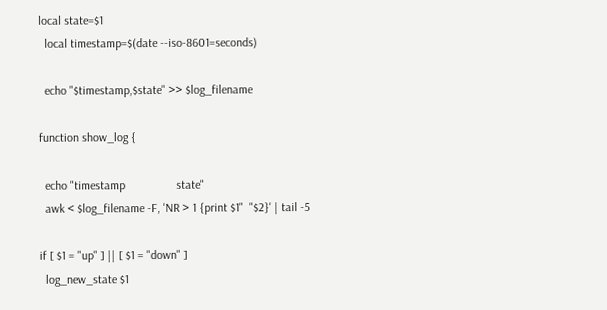local state=$1
  local timestamp=$(date --iso-8601=seconds)

  echo "$timestamp,$state" >> $log_filename

function show_log {

  echo "timestamp                 state"
  awk < $log_filename -F, 'NR > 1 {print $1"  "$2}' | tail -5

if [ $1 = "up" ] || [ $1 = "down" ]
  log_new_state $1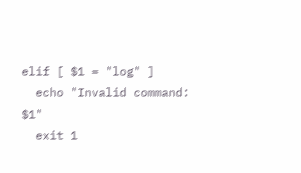elif [ $1 = "log" ]
  echo "Invalid command: $1"
  exit 1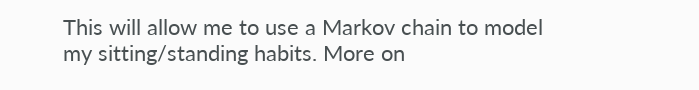This will allow me to use a Markov chain to model my sitting/standing habits. More on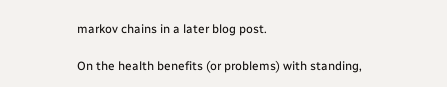markov chains in a later blog post.

On the health benefits (or problems) with standing,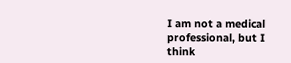I am not a medical professional, but I think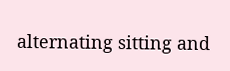alternating sitting and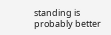standing is probably better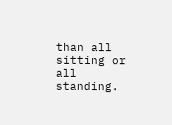than all sitting or all standing.